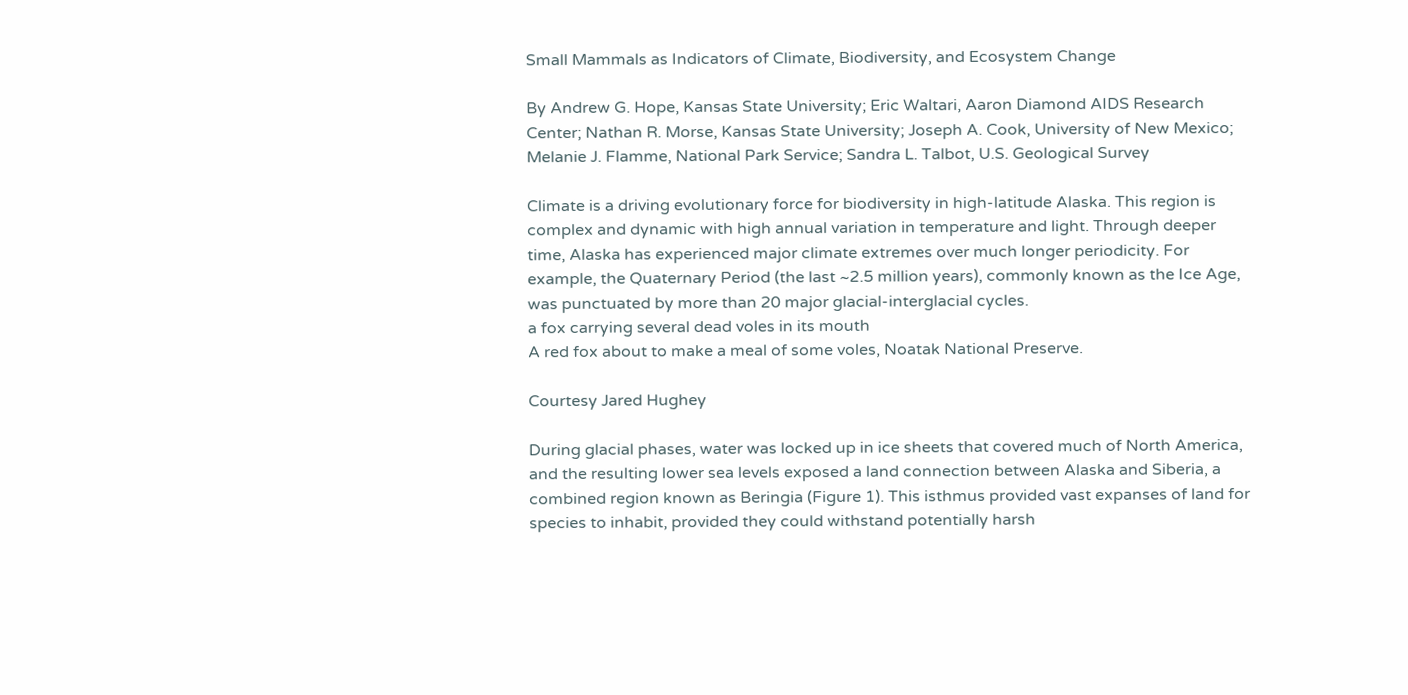Small Mammals as Indicators of Climate, Biodiversity, and Ecosystem Change

By Andrew G. Hope, Kansas State University; Eric Waltari, Aaron Diamond AIDS Research Center; Nathan R. Morse, Kansas State University; Joseph A. Cook, University of New Mexico; Melanie J. Flamme, National Park Service; Sandra L. Talbot, U.S. Geological Survey

Climate is a driving evolutionary force for biodiversity in high-latitude Alaska. This region is complex and dynamic with high annual variation in temperature and light. Through deeper time, Alaska has experienced major climate extremes over much longer periodicity. For example, the Quaternary Period (the last ~2.5 million years), commonly known as the Ice Age, was punctuated by more than 20 major glacial-interglacial cycles.
a fox carrying several dead voles in its mouth
A red fox about to make a meal of some voles, Noatak National Preserve.

Courtesy Jared Hughey

During glacial phases, water was locked up in ice sheets that covered much of North America, and the resulting lower sea levels exposed a land connection between Alaska and Siberia, a combined region known as Beringia (Figure 1). This isthmus provided vast expanses of land for species to inhabit, provided they could withstand potentially harsh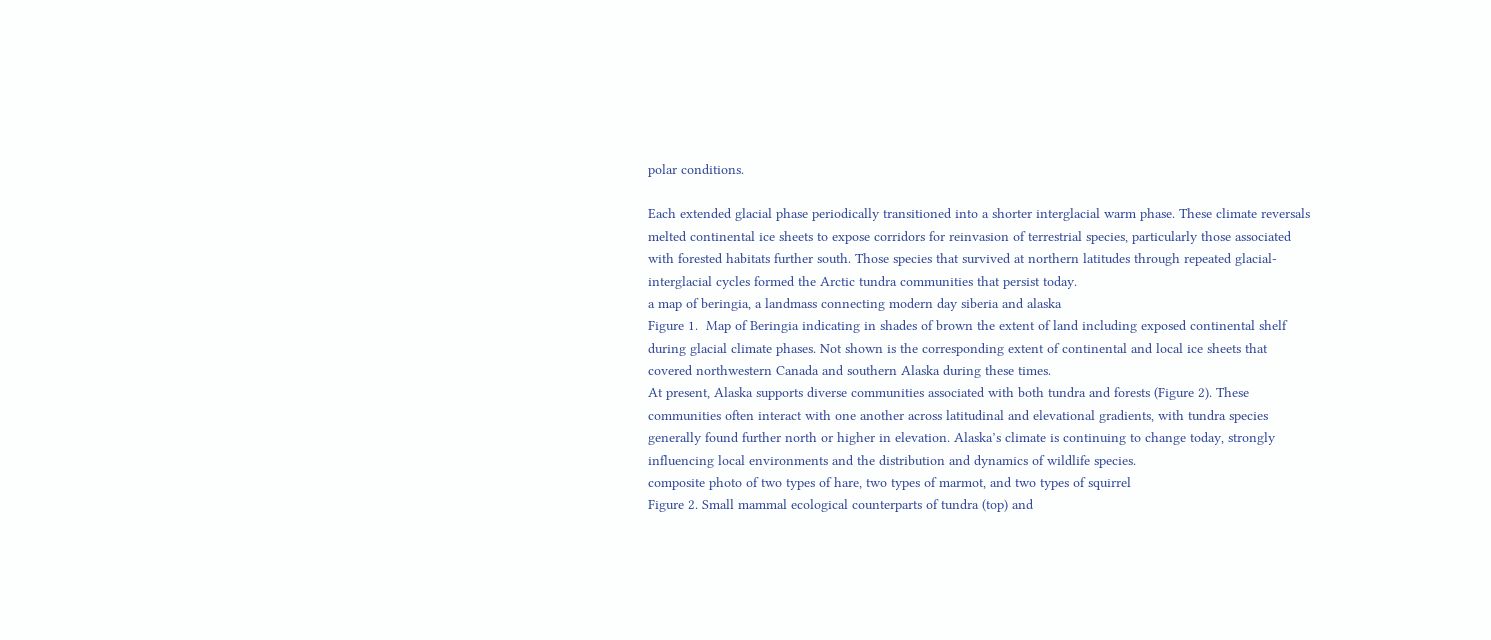polar conditions.

Each extended glacial phase periodically transitioned into a shorter interglacial warm phase. These climate reversals melted continental ice sheets to expose corridors for reinvasion of terrestrial species, particularly those associated with forested habitats further south. Those species that survived at northern latitudes through repeated glacial-interglacial cycles formed the Arctic tundra communities that persist today.
a map of beringia, a landmass connecting modern day siberia and alaska
Figure 1.  Map of Beringia indicating in shades of brown the extent of land including exposed continental shelf during glacial climate phases. Not shown is the corresponding extent of continental and local ice sheets that covered northwestern Canada and southern Alaska during these times.
At present, Alaska supports diverse communities associated with both tundra and forests (Figure 2). These communities often interact with one another across latitudinal and elevational gradients, with tundra species generally found further north or higher in elevation. Alaska’s climate is continuing to change today, strongly influencing local environments and the distribution and dynamics of wildlife species.
composite photo of two types of hare, two types of marmot, and two types of squirrel
Figure 2. Small mammal ecological counterparts of tundra (top) and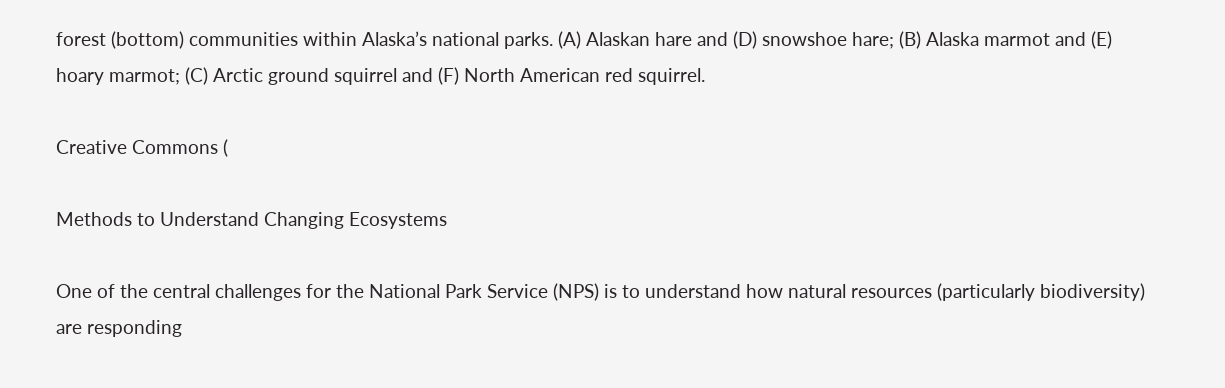forest (bottom) communities within Alaska’s national parks. (A) Alaskan hare and (D) snowshoe hare; (B) Alaska marmot and (E) hoary marmot; (C) Arctic ground squirrel and (F) North American red squirrel.

Creative Commons (

Methods to Understand Changing Ecosystems

One of the central challenges for the National Park Service (NPS) is to understand how natural resources (particularly biodiversity) are responding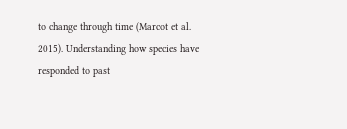to change through time (Marcot et al. 2015). Understanding how species have responded to past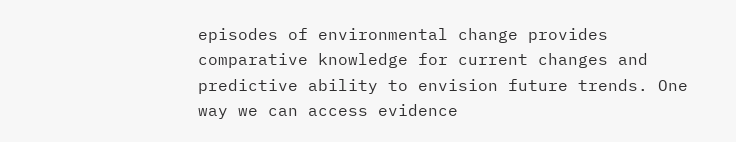episodes of environmental change provides comparative knowledge for current changes and predictive ability to envision future trends. One way we can access evidence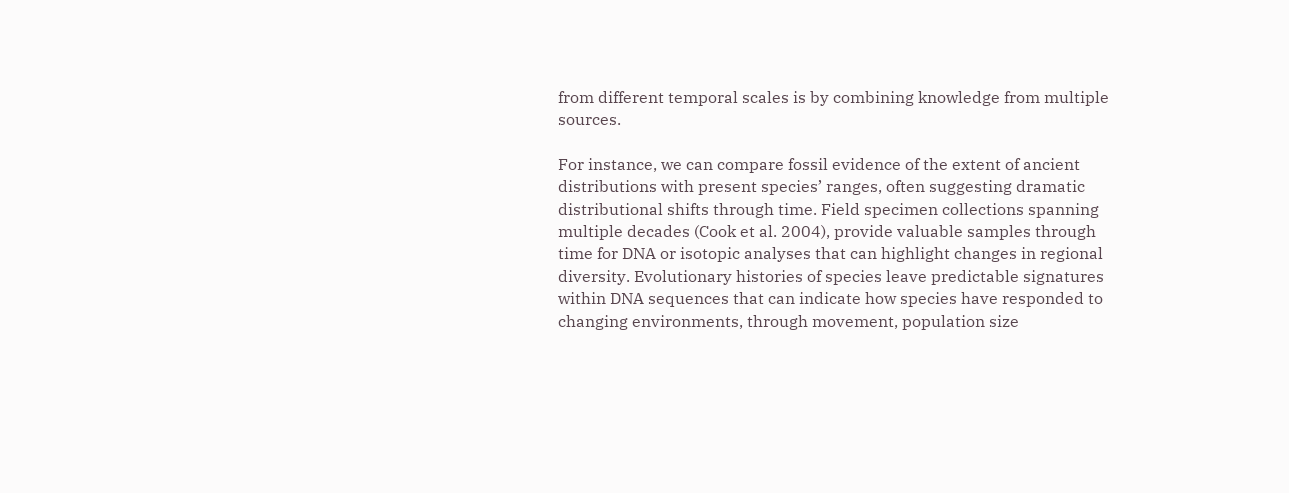from different temporal scales is by combining knowledge from multiple sources.

For instance, we can compare fossil evidence of the extent of ancient distributions with present species’ ranges, often suggesting dramatic distributional shifts through time. Field specimen collections spanning multiple decades (Cook et al. 2004), provide valuable samples through time for DNA or isotopic analyses that can highlight changes in regional diversity. Evolutionary histories of species leave predictable signatures within DNA sequences that can indicate how species have responded to changing environments, through movement, population size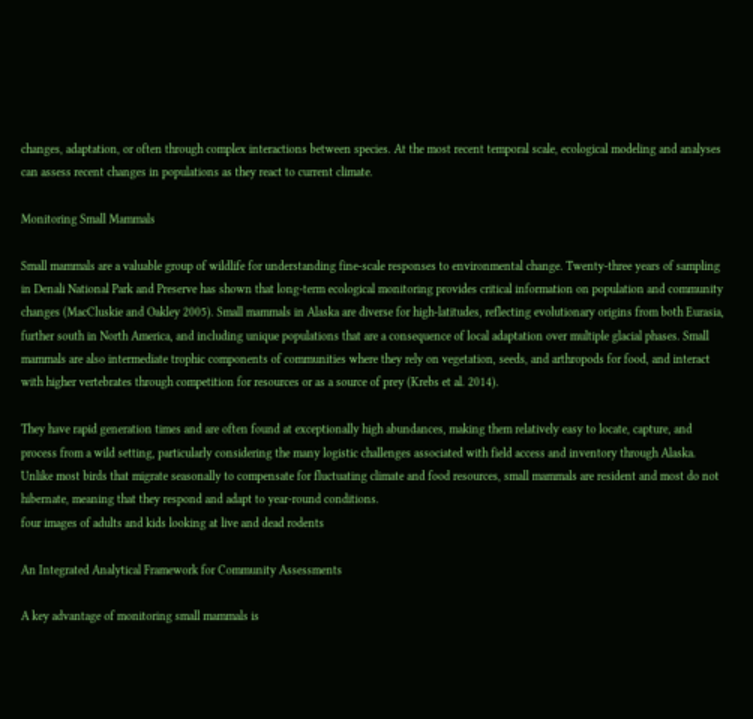changes, adaptation, or often through complex interactions between species. At the most recent temporal scale, ecological modeling and analyses can assess recent changes in populations as they react to current climate.

Monitoring Small Mammals

Small mammals are a valuable group of wildlife for understanding fine-scale responses to environmental change. Twenty-three years of sampling in Denali National Park and Preserve has shown that long-term ecological monitoring provides critical information on population and community changes (MacCluskie and Oakley 2005). Small mammals in Alaska are diverse for high-latitudes, reflecting evolutionary origins from both Eurasia, further south in North America, and including unique populations that are a consequence of local adaptation over multiple glacial phases. Small mammals are also intermediate trophic components of communities where they rely on vegetation, seeds, and arthropods for food, and interact with higher vertebrates through competition for resources or as a source of prey (Krebs et al. 2014).

They have rapid generation times and are often found at exceptionally high abundances, making them relatively easy to locate, capture, and process from a wild setting, particularly considering the many logistic challenges associated with field access and inventory through Alaska. Unlike most birds that migrate seasonally to compensate for fluctuating climate and food resources, small mammals are resident and most do not hibernate, meaning that they respond and adapt to year-round conditions.
four images of adults and kids looking at live and dead rodents

An Integrated Analytical Framework for Community Assessments

A key advantage of monitoring small mammals is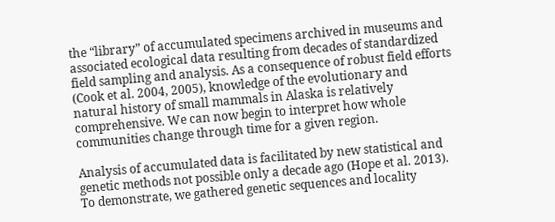the “library” of accumulated specimens archived in museums and associated ecological data resulting from decades of standardized field sampling and analysis. As a consequence of robust field efforts (Cook et al. 2004, 2005), knowledge of the evolutionary and natural history of small mammals in Alaska is relatively comprehensive. We can now begin to interpret how whole communities change through time for a given region.

Analysis of accumulated data is facilitated by new statistical and genetic methods not possible only a decade ago (Hope et al. 2013). To demonstrate, we gathered genetic sequences and locality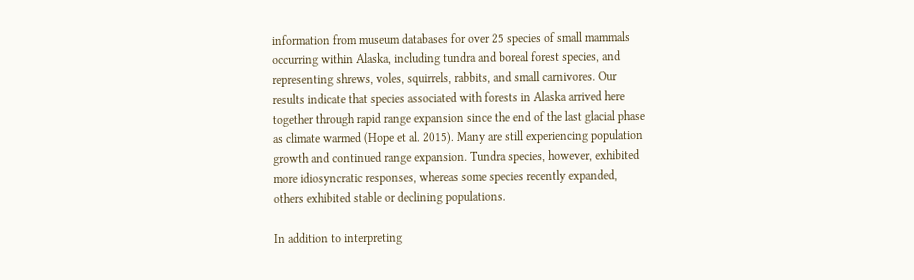information from museum databases for over 25 species of small mammals occurring within Alaska, including tundra and boreal forest species, and representing shrews, voles, squirrels, rabbits, and small carnivores. Our results indicate that species associated with forests in Alaska arrived here together through rapid range expansion since the end of the last glacial phase as climate warmed (Hope et al. 2015). Many are still experiencing population growth and continued range expansion. Tundra species, however, exhibited more idiosyncratic responses, whereas some species recently expanded, others exhibited stable or declining populations.

In addition to interpreting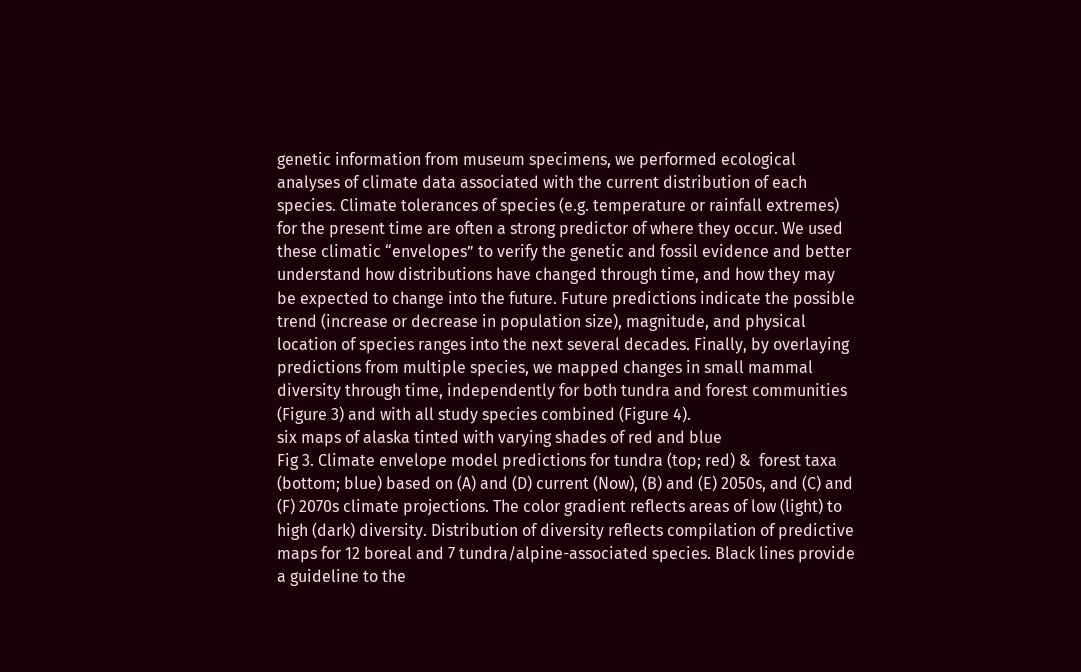genetic information from museum specimens, we performed ecological analyses of climate data associated with the current distribution of each species. Climate tolerances of species (e.g. temperature or rainfall extremes) for the present time are often a strong predictor of where they occur. We used these climatic “envelopes” to verify the genetic and fossil evidence and better understand how distributions have changed through time, and how they may be expected to change into the future. Future predictions indicate the possible trend (increase or decrease in population size), magnitude, and physical location of species ranges into the next several decades. Finally, by overlaying predictions from multiple species, we mapped changes in small mammal diversity through time, independently for both tundra and forest communities (Figure 3) and with all study species combined (Figure 4).
six maps of alaska tinted with varying shades of red and blue
Fig 3. Climate envelope model predictions for tundra (top; red) &  forest taxa (bottom; blue) based on (A) and (D) current (Now), (B) and (E) 2050s, and (C) and (F) 2070s climate projections. The color gradient reflects areas of low (light) to high (dark) diversity. Distribution of diversity reflects compilation of predictive maps for 12 boreal and 7 tundra/alpine-associated species. Black lines provide a guideline to the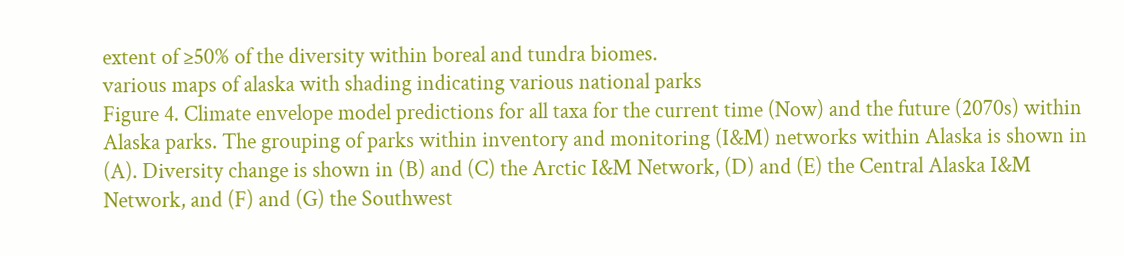extent of ≥50% of the diversity within boreal and tundra biomes.
various maps of alaska with shading indicating various national parks
Figure 4. Climate envelope model predictions for all taxa for the current time (Now) and the future (2070s) within Alaska parks. The grouping of parks within inventory and monitoring (I&M) networks within Alaska is shown in (A). Diversity change is shown in (B) and (C) the Arctic I&M Network, (D) and (E) the Central Alaska I&M Network, and (F) and (G) the Southwest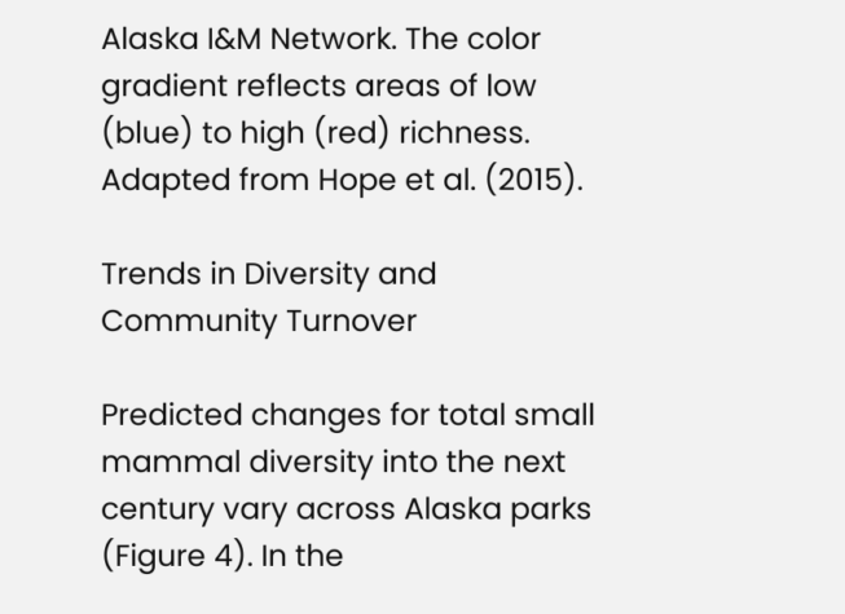Alaska I&M Network. The color gradient reflects areas of low (blue) to high (red) richness. Adapted from Hope et al. (2015).

Trends in Diversity and Community Turnover

Predicted changes for total small mammal diversity into the next century vary across Alaska parks (Figure 4). In the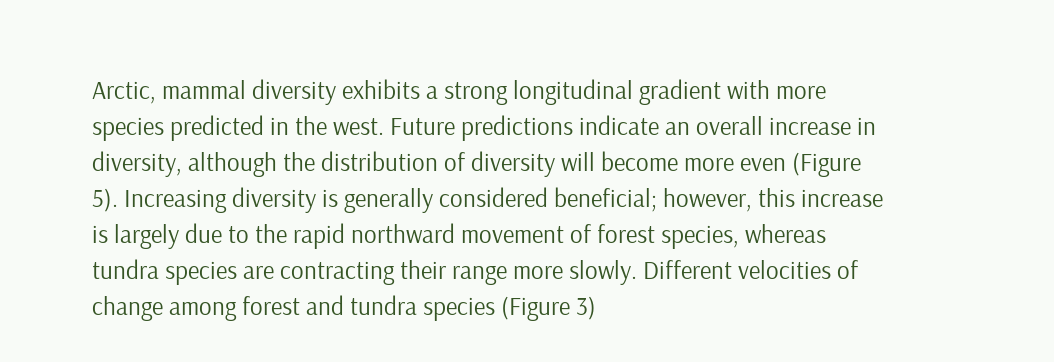Arctic, mammal diversity exhibits a strong longitudinal gradient with more species predicted in the west. Future predictions indicate an overall increase in diversity, although the distribution of diversity will become more even (Figure 5). Increasing diversity is generally considered beneficial; however, this increase is largely due to the rapid northward movement of forest species, whereas tundra species are contracting their range more slowly. Different velocities of change among forest and tundra species (Figure 3)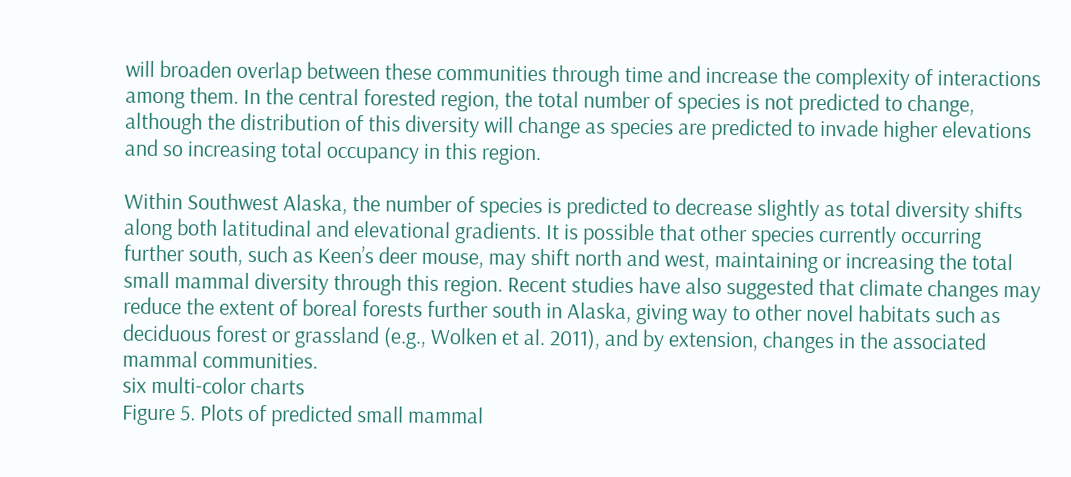will broaden overlap between these communities through time and increase the complexity of interactions among them. In the central forested region, the total number of species is not predicted to change, although the distribution of this diversity will change as species are predicted to invade higher elevations and so increasing total occupancy in this region.

Within Southwest Alaska, the number of species is predicted to decrease slightly as total diversity shifts along both latitudinal and elevational gradients. It is possible that other species currently occurring further south, such as Keen’s deer mouse, may shift north and west, maintaining or increasing the total small mammal diversity through this region. Recent studies have also suggested that climate changes may reduce the extent of boreal forests further south in Alaska, giving way to other novel habitats such as deciduous forest or grassland (e.g., Wolken et al. 2011), and by extension, changes in the associated mammal communities.
six multi-color charts
Figure 5. Plots of predicted small mammal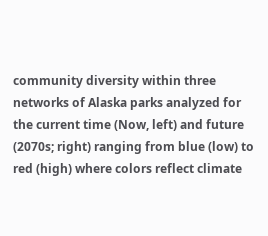community diversity within three networks of Alaska parks analyzed for the current time (Now, left) and future (2070s; right) ranging from blue (low) to red (high) where colors reflect climate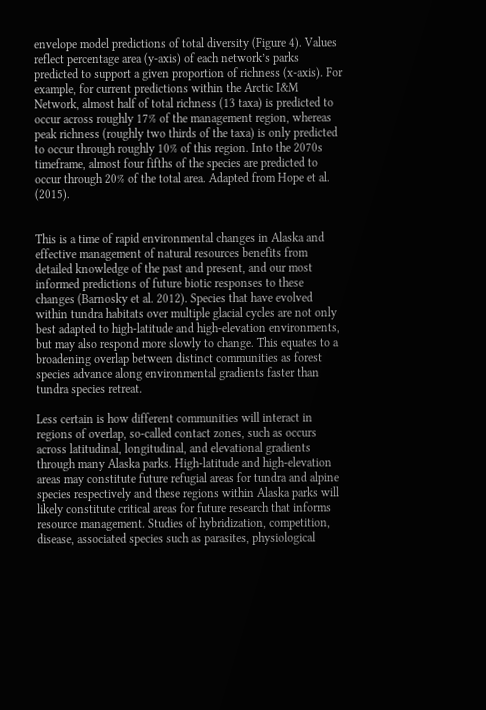envelope model predictions of total diversity (Figure 4). Values reflect percentage area (y-axis) of each network’s parks predicted to support a given proportion of richness (x-axis). For example, for current predictions within the Arctic I&M Network, almost half of total richness (13 taxa) is predicted to occur across roughly 17% of the management region, whereas peak richness (roughly two thirds of the taxa) is only predicted to occur through roughly 10% of this region. Into the 2070s timeframe, almost four fifths of the species are predicted to occur through 20% of the total area. Adapted from Hope et al. (2015).


This is a time of rapid environmental changes in Alaska and effective management of natural resources benefits from detailed knowledge of the past and present, and our most informed predictions of future biotic responses to these changes (Barnosky et al. 2012). Species that have evolved within tundra habitats over multiple glacial cycles are not only best adapted to high-latitude and high-elevation environments, but may also respond more slowly to change. This equates to a broadening overlap between distinct communities as forest species advance along environmental gradients faster than tundra species retreat.

Less certain is how different communities will interact in regions of overlap, so-called contact zones, such as occurs across latitudinal, longitudinal, and elevational gradients through many Alaska parks. High-latitude and high-elevation areas may constitute future refugial areas for tundra and alpine species respectively and these regions within Alaska parks will likely constitute critical areas for future research that informs resource management. Studies of hybridization, competition, disease, associated species such as parasites, physiological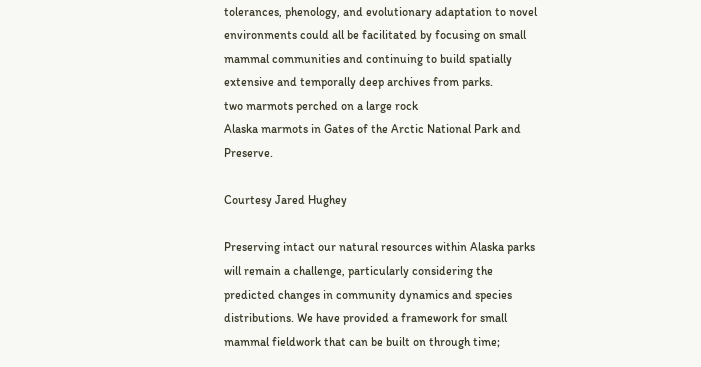tolerances, phenology, and evolutionary adaptation to novel environments could all be facilitated by focusing on small mammal communities and continuing to build spatially extensive and temporally deep archives from parks.
two marmots perched on a large rock
Alaska marmots in Gates of the Arctic National Park and Preserve.

Courtesy Jared Hughey

Preserving intact our natural resources within Alaska parks will remain a challenge, particularly considering the predicted changes in community dynamics and species distributions. We have provided a framework for small mammal fieldwork that can be built on through time;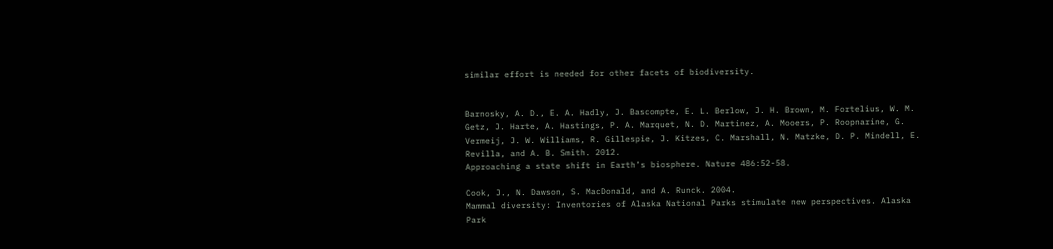similar effort is needed for other facets of biodiversity.


Barnosky, A. D., E. A. Hadly, J. Bascompte, E. L. Berlow, J. H. Brown, M. Fortelius, W. M. Getz, J. Harte, A. Hastings, P. A. Marquet, N. D. Martinez, A. Mooers, P. Roopnarine, G. Vermeij, J. W. Williams, R. Gillespie, J. Kitzes, C. Marshall, N. Matzke, D. P. Mindell, E. Revilla, and A. B. Smith. 2012.
Approaching a state shift in Earth’s biosphere. Nature 486:52-58.

Cook, J., N. Dawson, S. MacDonald, and A. Runck. 2004.
Mammal diversity: Inventories of Alaska National Parks stimulate new perspectives. Alaska Park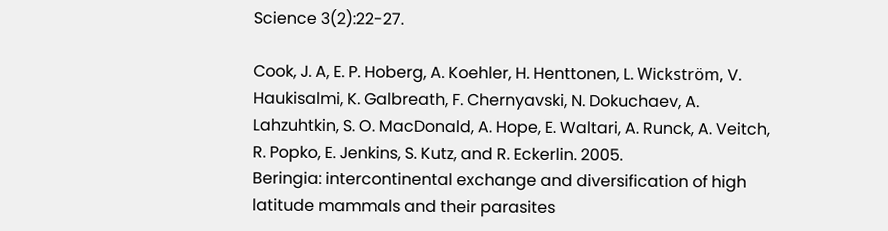Science 3(2):22-27.

Cook, J. A, E. P. Hoberg, A. Koehler, H. Henttonen, L. Wickström, V. Haukisalmi, K. Galbreath, F. Chernyavski, N. Dokuchaev, A. Lahzuhtkin, S. O. MacDonald, A. Hope, E. Waltari, A. Runck, A. Veitch, R. Popko, E. Jenkins, S. Kutz, and R. Eckerlin. 2005.
Beringia: intercontinental exchange and diversification of high latitude mammals and their parasites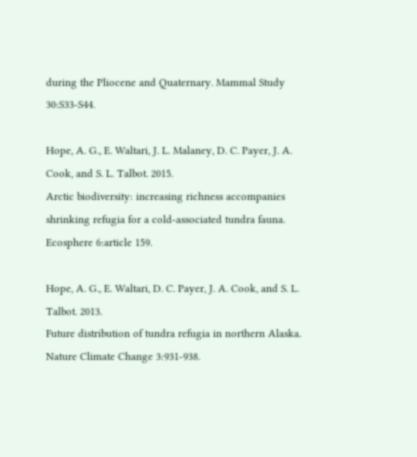during the Pliocene and Quaternary. Mammal Study 30:S33-S44.

Hope, A. G., E. Waltari, J. L. Malaney, D. C. Payer, J. A. Cook, and S. L. Talbot. 2015.
Arctic biodiversity: increasing richness accompanies shrinking refugia for a cold-associated tundra fauna. Ecosphere 6:article 159.

Hope, A. G., E. Waltari, D. C. Payer, J. A. Cook, and S. L. Talbot. 2013.
Future distribution of tundra refugia in northern Alaska. Nature Climate Change 3:931-938.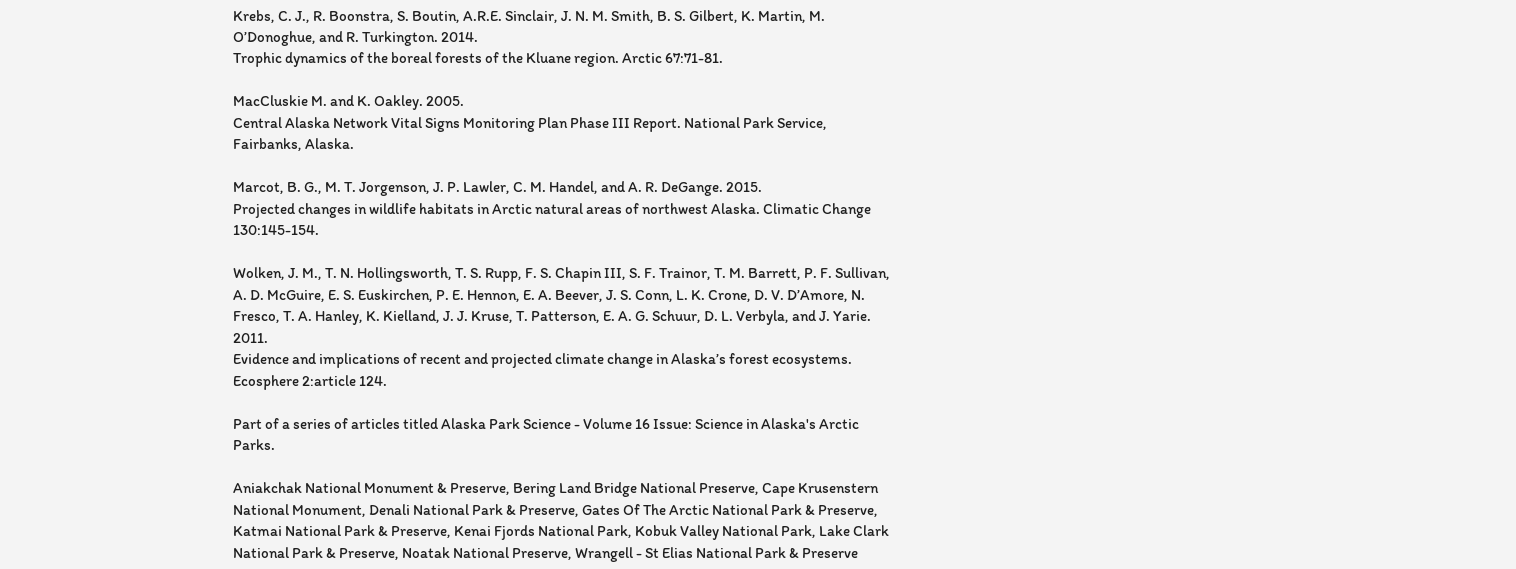Krebs, C. J., R. Boonstra, S. Boutin, A.R.E. Sinclair, J. N. M. Smith, B. S. Gilbert, K. Martin, M. O’Donoghue, and R. Turkington. 2014.
Trophic dynamics of the boreal forests of the Kluane region. Arctic 67:71-81.

MacCluskie M. and K. Oakley. 2005.
Central Alaska Network Vital Signs Monitoring Plan Phase III Report. National Park Service, Fairbanks, Alaska.

Marcot, B. G., M. T. Jorgenson, J. P. Lawler, C. M. Handel, and A. R. DeGange. 2015.
Projected changes in wildlife habitats in Arctic natural areas of northwest Alaska. Climatic Change 130:145-154.

Wolken, J. M., T. N. Hollingsworth, T. S. Rupp, F. S. Chapin III, S. F. Trainor, T. M. Barrett, P. F. Sullivan, A. D. McGuire, E. S. Euskirchen, P. E. Hennon, E. A. Beever, J. S. Conn, L. K. Crone, D. V. D’Amore, N. Fresco, T. A. Hanley, K. Kielland, J. J. Kruse, T. Patterson, E. A. G. Schuur, D. L. Verbyla, and J. Yarie. 2011.
Evidence and implications of recent and projected climate change in Alaska’s forest ecosystems. Ecosphere 2:article 124.

Part of a series of articles titled Alaska Park Science - Volume 16 Issue: Science in Alaska's Arctic Parks.

Aniakchak National Monument & Preserve, Bering Land Bridge National Preserve, Cape Krusenstern National Monument, Denali National Park & Preserve, Gates Of The Arctic National Park & Preserve, Katmai National Park & Preserve, Kenai Fjords National Park, Kobuk Valley National Park, Lake Clark National Park & Preserve, Noatak National Preserve, Wrangell - St Elias National Park & Preserve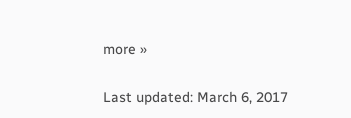more »

Last updated: March 6, 2017